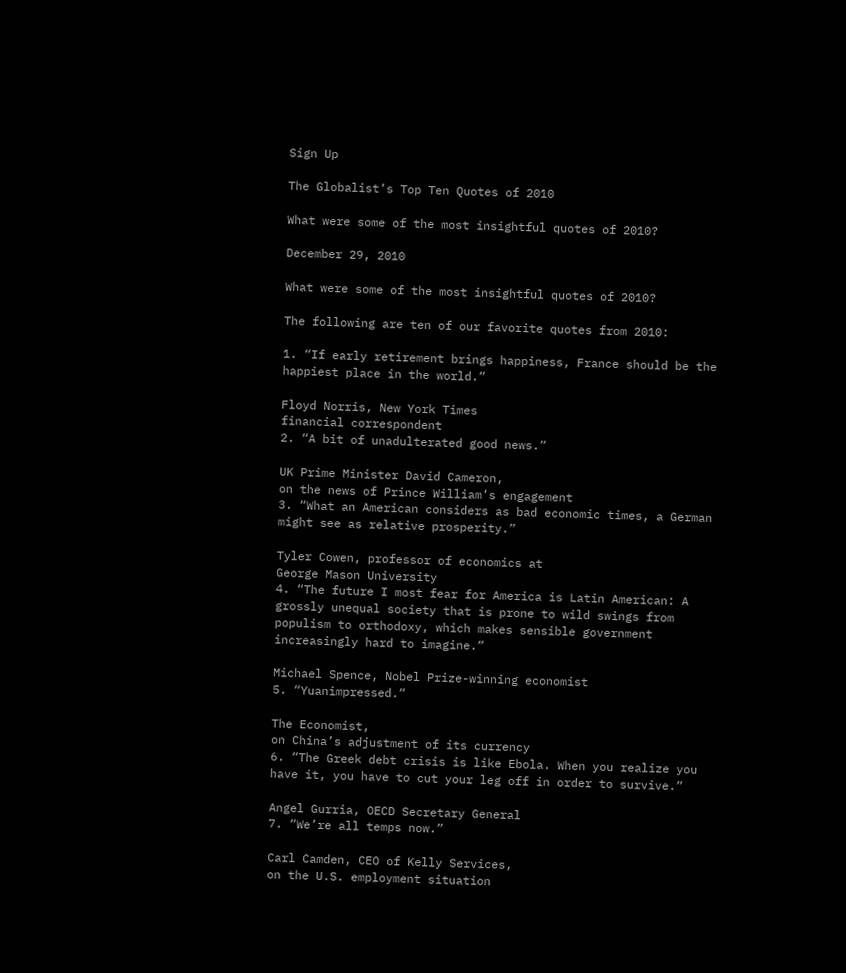Sign Up

The Globalist’s Top Ten Quotes of 2010

What were some of the most insightful quotes of 2010?

December 29, 2010

What were some of the most insightful quotes of 2010?

The following are ten of our favorite quotes from 2010:

1. “If early retirement brings happiness, France should be the happiest place in the world.”

Floyd Norris, New York Times
financial correspondent
2. “A bit of unadulterated good news.”

UK Prime Minister David Cameron,
on the news of Prince William’s engagement
3. “What an American considers as bad economic times, a German might see as relative prosperity.”

Tyler Cowen, professor of economics at
George Mason University
4. “The future I most fear for America is Latin American: A grossly unequal society that is prone to wild swings from populism to orthodoxy, which makes sensible government increasingly hard to imagine.”

Michael Spence, Nobel Prize-winning economist
5. “Yuanimpressed.”

The Economist,
on China’s adjustment of its currency
6. “The Greek debt crisis is like Ebola. When you realize you have it, you have to cut your leg off in order to survive.”

Angel Gurria, OECD Secretary General
7. “We’re all temps now.”

Carl Camden, CEO of Kelly Services,
on the U.S. employment situation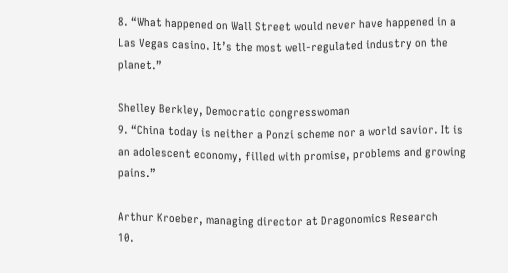8. “What happened on Wall Street would never have happened in a Las Vegas casino. It’s the most well-regulated industry on the planet.”

Shelley Berkley, Democratic congresswoman
9. “China today is neither a Ponzi scheme nor a world savior. It is an adolescent economy, filled with promise, problems and growing pains.”

Arthur Kroeber, managing director at Dragonomics Research
10.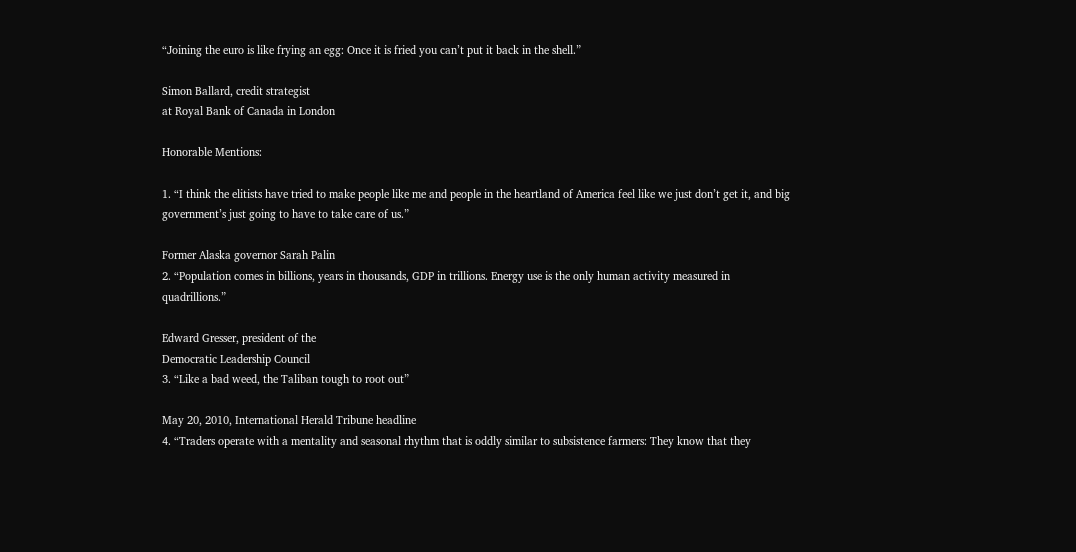“Joining the euro is like frying an egg: Once it is fried you can’t put it back in the shell.”

Simon Ballard, credit strategist
at Royal Bank of Canada in London

Honorable Mentions:

1. “I think the elitists have tried to make people like me and people in the heartland of America feel like we just don’t get it, and big government’s just going to have to take care of us.”

Former Alaska governor Sarah Palin
2. “Population comes in billions, years in thousands, GDP in trillions. Energy use is the only human activity measured in quadrillions.”

Edward Gresser, president of the
Democratic Leadership Council
3. “Like a bad weed, the Taliban tough to root out”

May 20, 2010, International Herald Tribune headline
4. “Traders operate with a mentality and seasonal rhythm that is oddly similar to subsistence farmers: They know that they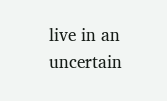live in an uncertain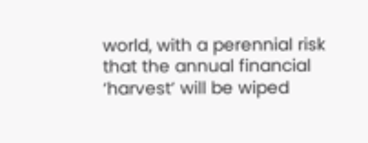world, with a perennial risk that the annual financial ‘harvest’ will be wiped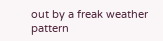out by a freak weather pattern